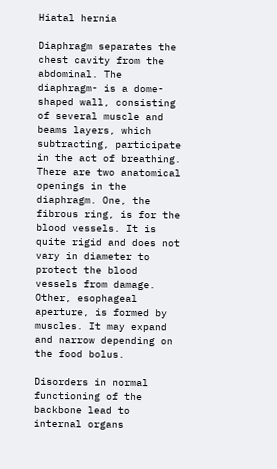Hiatal hernia

Diaphragm separates the chest cavity from the abdominal. The diaphragm- is a dome-shaped wall, consisting of several muscle and beams layers, which subtracting, participate in the act of breathing. There are two anatomical openings in the diaphragm. One, the fibrous ring, is for the blood vessels. It is quite rigid and does not vary in diameter to protect the blood vessels from damage. Other, esophageal aperture, is formed by muscles. It may expand and narrow depending on the food bolus.

Disorders in normal functioning of the backbone lead to internal organs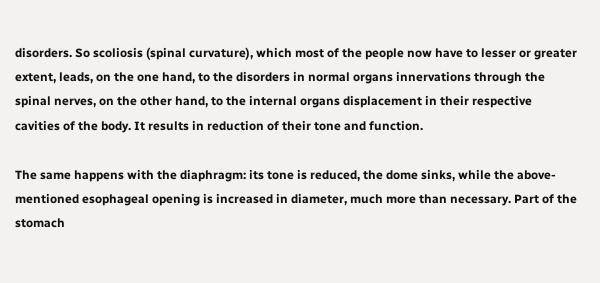disorders. So scoliosis (spinal curvature), which most of the people now have to lesser or greater extent, leads, on the one hand, to the disorders in normal organs innervations through the spinal nerves, on the other hand, to the internal organs displacement in their respective cavities of the body. It results in reduction of their tone and function.

The same happens with the diaphragm: its tone is reduced, the dome sinks, while the above-mentioned esophageal opening is increased in diameter, much more than necessary. Part of the stomach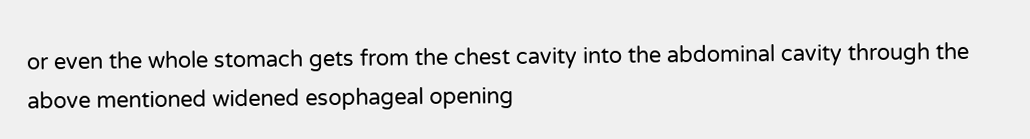or even the whole stomach gets from the chest cavity into the abdominal cavity through the above mentioned widened esophageal opening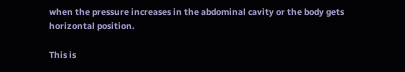when the pressure increases in the abdominal cavity or the body gets horizontal position.

This is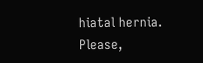hiatal hernia. Please,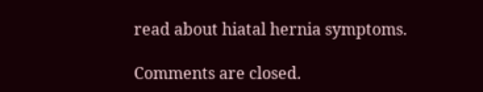read about hiatal hernia symptoms.

Comments are closed.